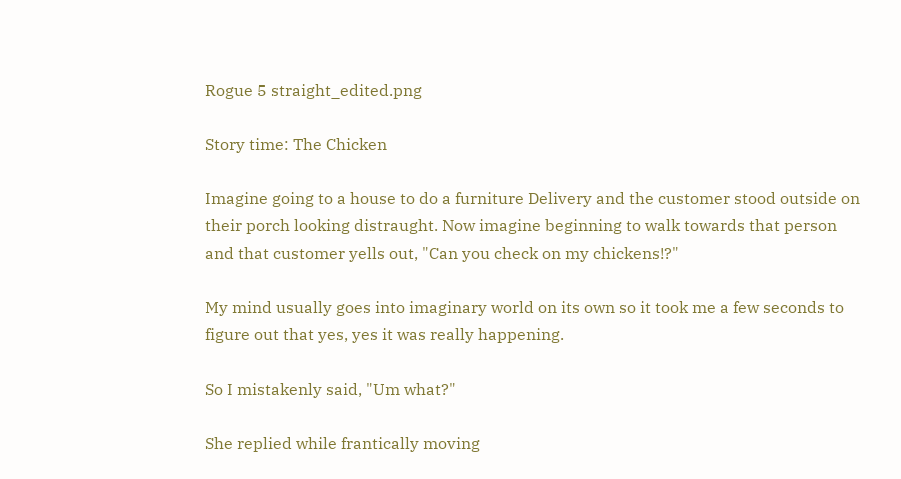Rogue 5 straight_edited.png

Story time: The Chicken

Imagine going to a house to do a furniture Delivery and the customer stood outside on their porch looking distraught. Now imagine beginning to walk towards that person and that customer yells out, "Can you check on my chickens!?"

My mind usually goes into imaginary world on its own so it took me a few seconds to figure out that yes, yes it was really happening.

So I mistakenly said, "Um what?"

She replied while frantically moving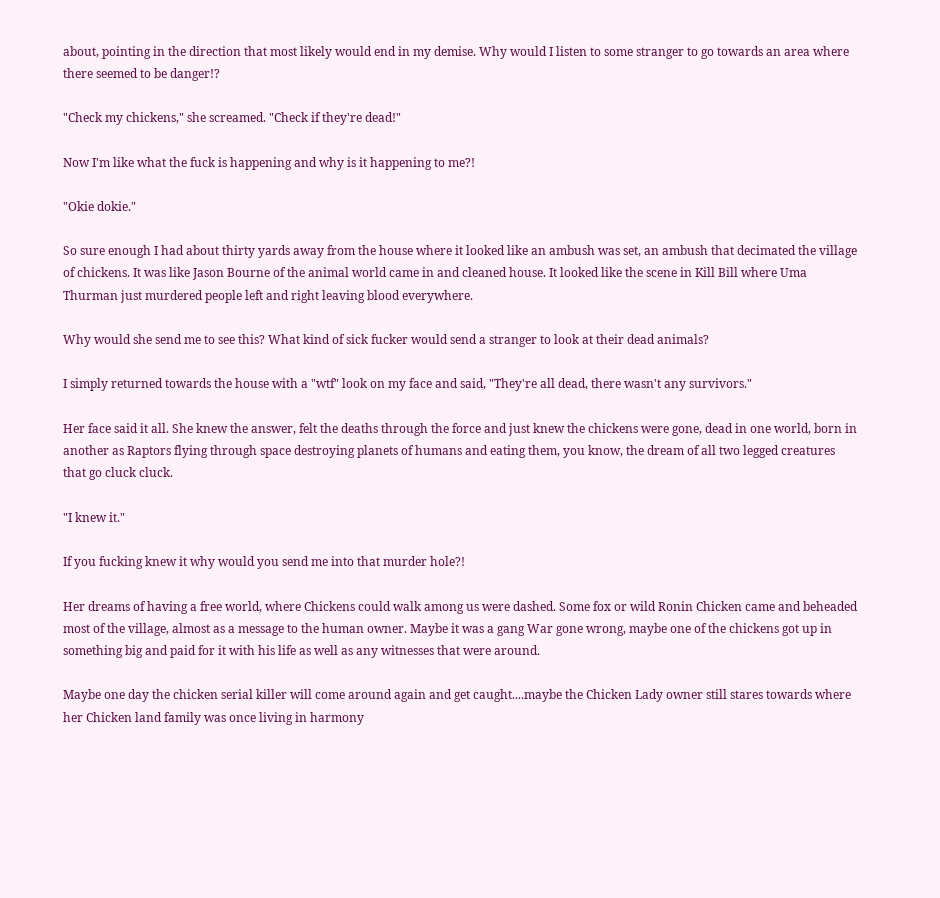about, pointing in the direction that most likely would end in my demise. Why would I listen to some stranger to go towards an area where there seemed to be danger!?

"Check my chickens," she screamed. "Check if they're dead!"

Now I'm like what the fuck is happening and why is it happening to me?!

"Okie dokie."

So sure enough I had about thirty yards away from the house where it looked like an ambush was set, an ambush that decimated the village of chickens. It was like Jason Bourne of the animal world came in and cleaned house. It looked like the scene in Kill Bill where Uma Thurman just murdered people left and right leaving blood everywhere.

Why would she send me to see this? What kind of sick fucker would send a stranger to look at their dead animals?

I simply returned towards the house with a "wtf" look on my face and said, "They're all dead, there wasn't any survivors."

Her face said it all. She knew the answer, felt the deaths through the force and just knew the chickens were gone, dead in one world, born in another as Raptors flying through space destroying planets of humans and eating them, you know, the dream of all two legged creatures that go cluck cluck.

"I knew it."

If you fucking knew it why would you send me into that murder hole?!

Her dreams of having a free world, where Chickens could walk among us were dashed. Some fox or wild Ronin Chicken came and beheaded most of the village, almost as a message to the human owner. Maybe it was a gang War gone wrong, maybe one of the chickens got up in something big and paid for it with his life as well as any witnesses that were around.

Maybe one day the chicken serial killer will come around again and get caught....maybe the Chicken Lady owner still stares towards where her Chicken land family was once living in harmony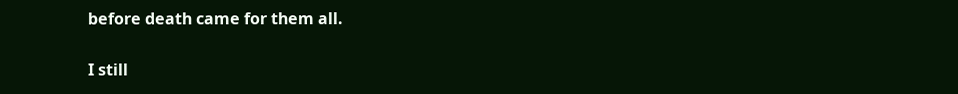before death came for them all.

I still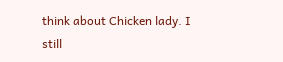think about Chicken lady. I still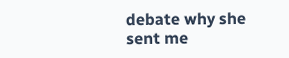debate why she sent me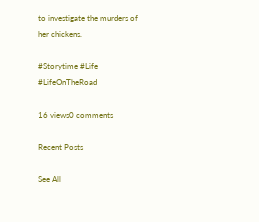to investigate the murders of her chickens.

#Storytime #Life #LifeOnTheRoad

16 views0 comments

Recent Posts

See All